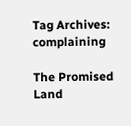Tag Archives: complaining

The Promised Land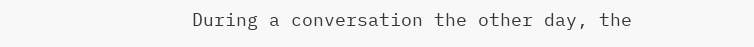During a conversation the other day, the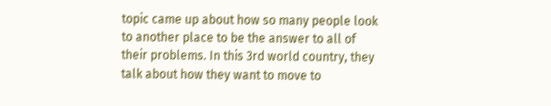topic came up about how so many people look to another place to be the answer to all of their problems. In this 3rd world country, they talk about how they want to move to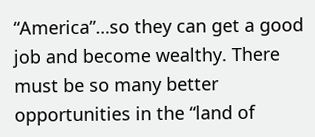“America”…so they can get a good job and become wealthy. There must be so many better opportunities in the “land of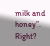milk and honey”. Right?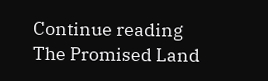Continue reading The Promised Land